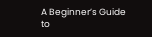A Beginner’s Guide to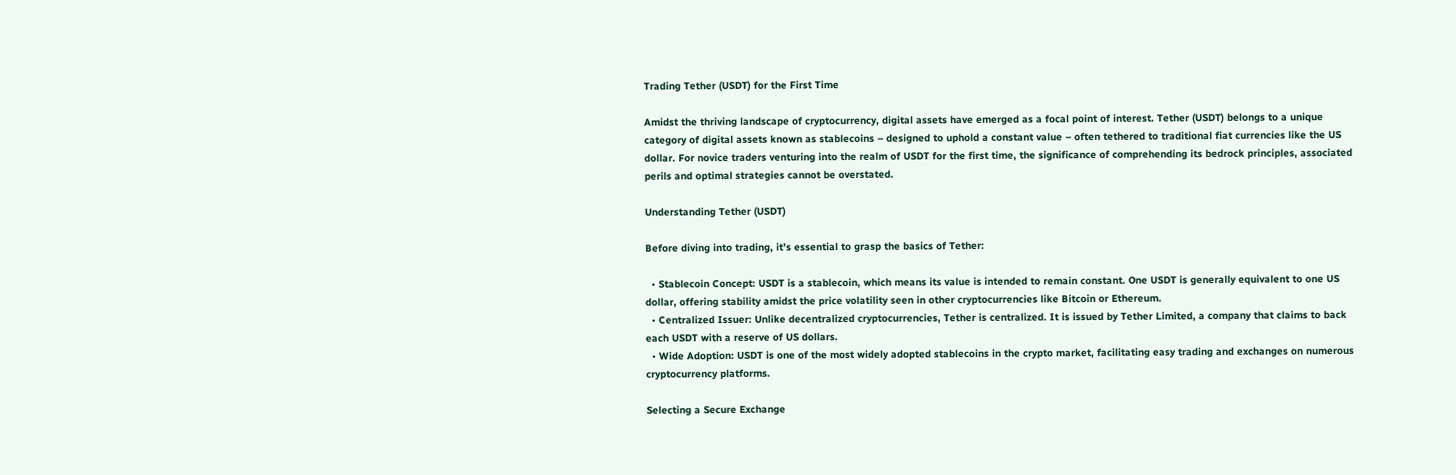Trading Tether (USDT) for the First Time

Amidst the thriving landscape of cryptocurrency, digital assets have emerged as a focal point of interest. Tether (USDT) belongs to a unique category of digital assets known as stablecoins – designed to uphold a constant value – often tethered to traditional fiat currencies like the US dollar. For novice traders venturing into the realm of USDT for the first time, the significance of comprehending its bedrock principles, associated perils and optimal strategies cannot be overstated.

Understanding Tether (USDT)

Before diving into trading, it’s essential to grasp the basics of Tether:

  • Stablecoin Concept: USDT is a stablecoin, which means its value is intended to remain constant. One USDT is generally equivalent to one US dollar, offering stability amidst the price volatility seen in other cryptocurrencies like Bitcoin or Ethereum.
  • Centralized Issuer: Unlike decentralized cryptocurrencies, Tether is centralized. It is issued by Tether Limited, a company that claims to back each USDT with a reserve of US dollars.
  • Wide Adoption: USDT is one of the most widely adopted stablecoins in the crypto market, facilitating easy trading and exchanges on numerous cryptocurrency platforms.

Selecting a Secure Exchange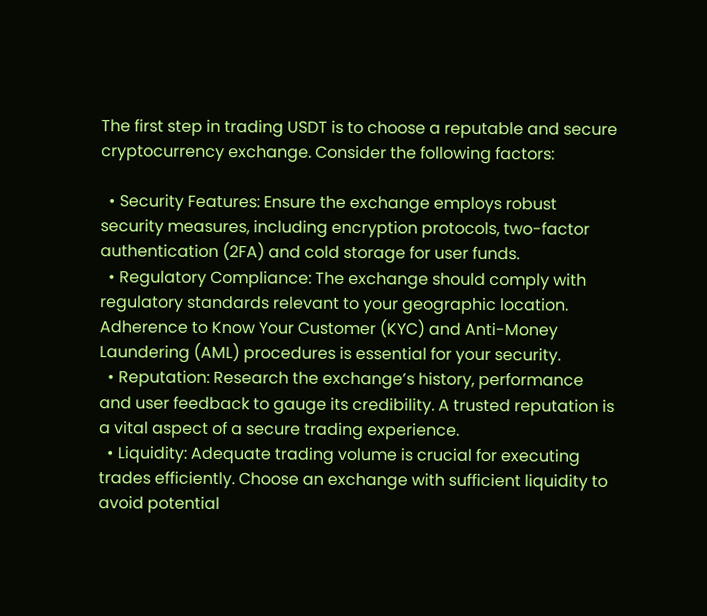The first step in trading USDT is to choose a reputable and secure cryptocurrency exchange. Consider the following factors:

  • Security Features: Ensure the exchange employs robust security measures, including encryption protocols, two-factor authentication (2FA) and cold storage for user funds.
  • Regulatory Compliance: The exchange should comply with regulatory standards relevant to your geographic location. Adherence to Know Your Customer (KYC) and Anti-Money Laundering (AML) procedures is essential for your security.
  • Reputation: Research the exchange’s history, performance and user feedback to gauge its credibility. A trusted reputation is a vital aspect of a secure trading experience.
  • Liquidity: Adequate trading volume is crucial for executing trades efficiently. Choose an exchange with sufficient liquidity to avoid potential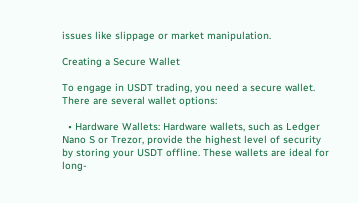issues like slippage or market manipulation.

Creating a Secure Wallet

To engage in USDT trading, you need a secure wallet. There are several wallet options:

  • Hardware Wallets: Hardware wallets, such as Ledger Nano S or Trezor, provide the highest level of security by storing your USDT offline. These wallets are ideal for long-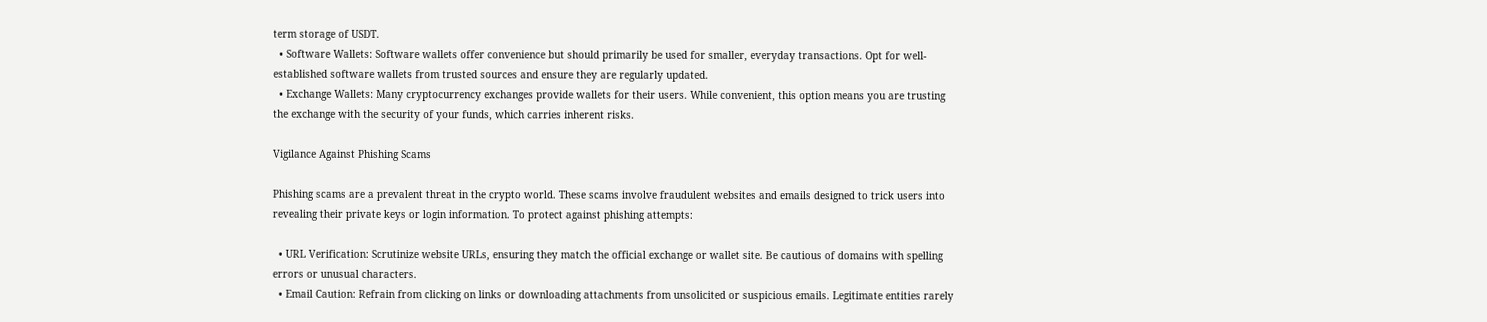term storage of USDT.
  • Software Wallets: Software wallets offer convenience but should primarily be used for smaller, everyday transactions. Opt for well-established software wallets from trusted sources and ensure they are regularly updated.
  • Exchange Wallets: Many cryptocurrency exchanges provide wallets for their users. While convenient, this option means you are trusting the exchange with the security of your funds, which carries inherent risks.

Vigilance Against Phishing Scams

Phishing scams are a prevalent threat in the crypto world. These scams involve fraudulent websites and emails designed to trick users into revealing their private keys or login information. To protect against phishing attempts:

  • URL Verification: Scrutinize website URLs, ensuring they match the official exchange or wallet site. Be cautious of domains with spelling errors or unusual characters.
  • Email Caution: Refrain from clicking on links or downloading attachments from unsolicited or suspicious emails. Legitimate entities rarely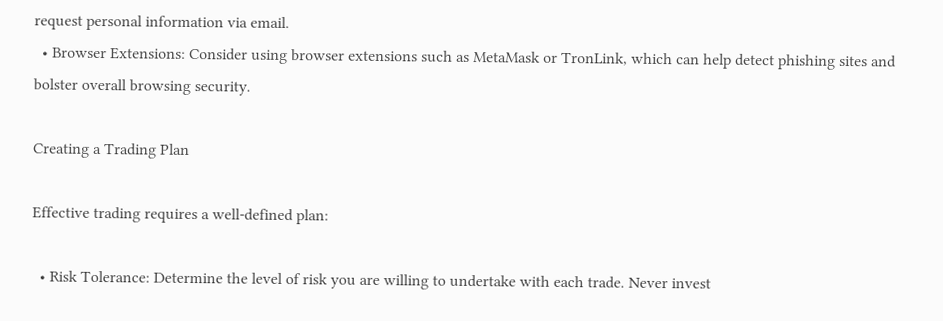request personal information via email.
  • Browser Extensions: Consider using browser extensions such as MetaMask or TronLink, which can help detect phishing sites and bolster overall browsing security.

Creating a Trading Plan

Effective trading requires a well-defined plan:

  • Risk Tolerance: Determine the level of risk you are willing to undertake with each trade. Never invest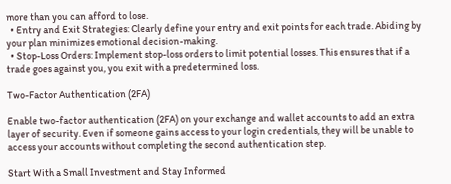more than you can afford to lose.
  • Entry and Exit Strategies: Clearly define your entry and exit points for each trade. Abiding by your plan minimizes emotional decision-making.
  • Stop-Loss Orders: Implement stop-loss orders to limit potential losses. This ensures that if a trade goes against you, you exit with a predetermined loss.

Two-Factor Authentication (2FA)

Enable two-factor authentication (2FA) on your exchange and wallet accounts to add an extra layer of security. Even if someone gains access to your login credentials, they will be unable to access your accounts without completing the second authentication step.

Start With a Small Investment and Stay Informed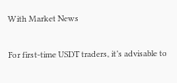With Market News

For first-time USDT traders, it’s advisable to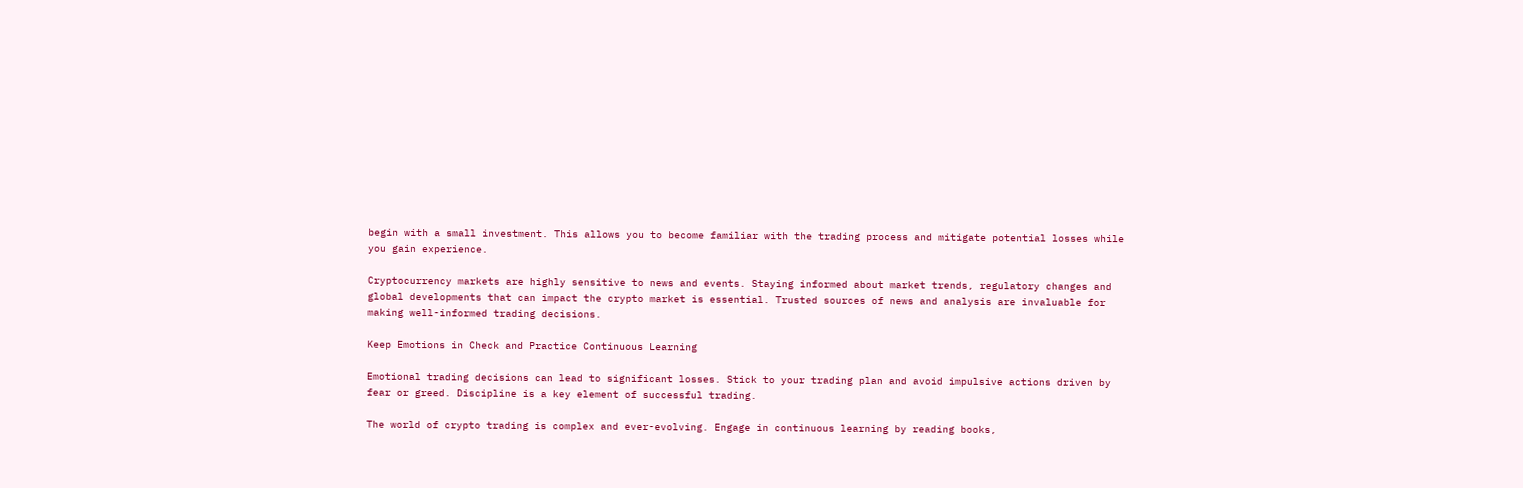begin with a small investment. This allows you to become familiar with the trading process and mitigate potential losses while you gain experience.

Cryptocurrency markets are highly sensitive to news and events. Staying informed about market trends, regulatory changes and global developments that can impact the crypto market is essential. Trusted sources of news and analysis are invaluable for making well-informed trading decisions.

Keep Emotions in Check and Practice Continuous Learning

Emotional trading decisions can lead to significant losses. Stick to your trading plan and avoid impulsive actions driven by fear or greed. Discipline is a key element of successful trading.

The world of crypto trading is complex and ever-evolving. Engage in continuous learning by reading books,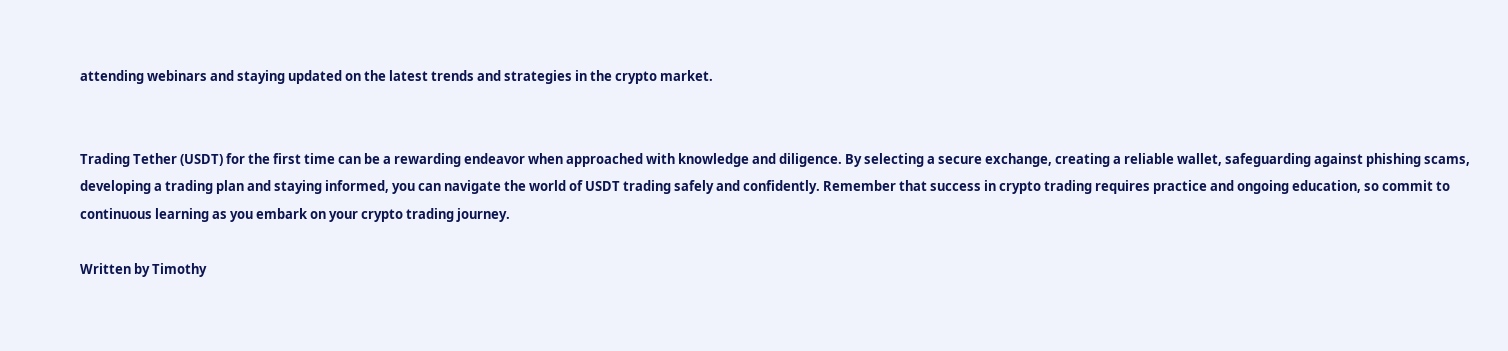attending webinars and staying updated on the latest trends and strategies in the crypto market.


Trading Tether (USDT) for the first time can be a rewarding endeavor when approached with knowledge and diligence. By selecting a secure exchange, creating a reliable wallet, safeguarding against phishing scams, developing a trading plan and staying informed, you can navigate the world of USDT trading safely and confidently. Remember that success in crypto trading requires practice and ongoing education, so commit to continuous learning as you embark on your crypto trading journey.

Written by Timothy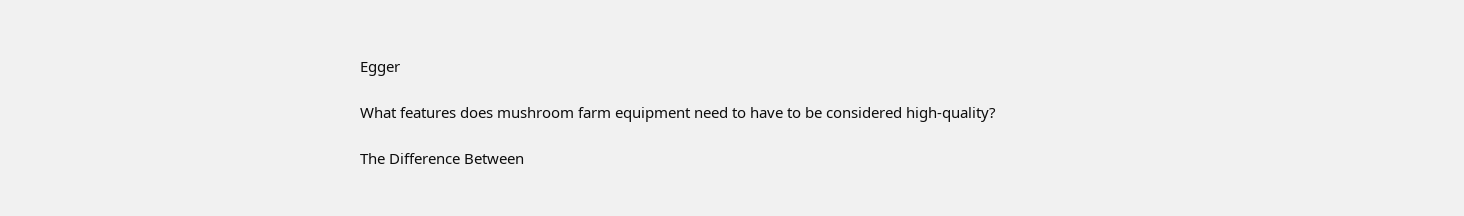Egger

What features does mushroom farm equipment need to have to be considered high-quality?

The Difference Between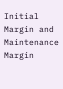Initial Margin and Maintenance Margin